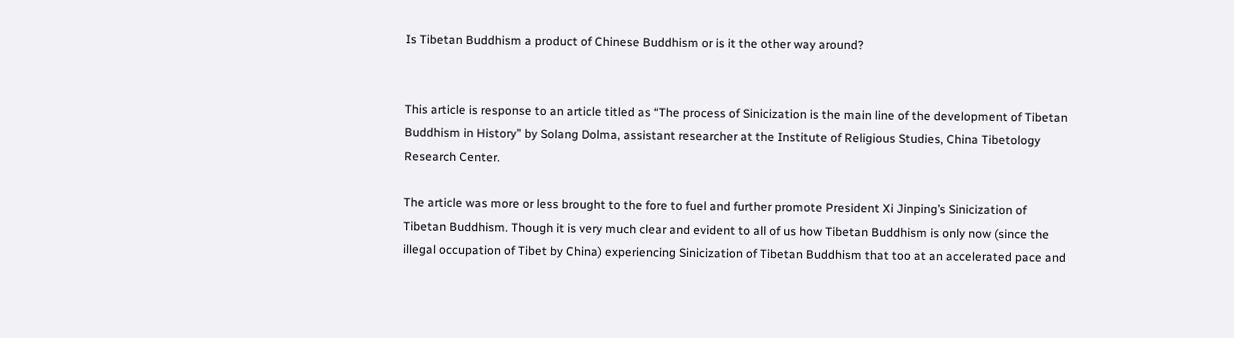Is Tibetan Buddhism a product of Chinese Buddhism or is it the other way around?


This article is response to an article titled as “The process of Sinicization is the main line of the development of Tibetan Buddhism in History” by Solang Dolma, assistant researcher at the Institute of Religious Studies, China Tibetology Research Center.

The article was more or less brought to the fore to fuel and further promote President Xi Jinping’s Sinicization of Tibetan Buddhism. Though it is very much clear and evident to all of us how Tibetan Buddhism is only now (since the illegal occupation of Tibet by China) experiencing Sinicization of Tibetan Buddhism that too at an accelerated pace and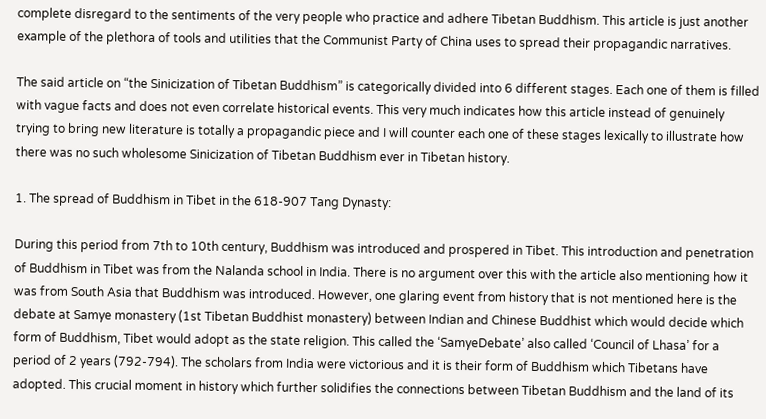complete disregard to the sentiments of the very people who practice and adhere Tibetan Buddhism. This article is just another example of the plethora of tools and utilities that the Communist Party of China uses to spread their propagandic narratives.

The said article on “the Sinicization of Tibetan Buddhism” is categorically divided into 6 different stages. Each one of them is filled with vague facts and does not even correlate historical events. This very much indicates how this article instead of genuinely trying to bring new literature is totally a propagandic piece and I will counter each one of these stages lexically to illustrate how there was no such wholesome Sinicization of Tibetan Buddhism ever in Tibetan history.

1. The spread of Buddhism in Tibet in the 618-907 Tang Dynasty:

During this period from 7th to 10th century, Buddhism was introduced and prospered in Tibet. This introduction and penetration of Buddhism in Tibet was from the Nalanda school in India. There is no argument over this with the article also mentioning how it was from South Asia that Buddhism was introduced. However, one glaring event from history that is not mentioned here is the debate at Samye monastery (1st Tibetan Buddhist monastery) between Indian and Chinese Buddhist which would decide which form of Buddhism, Tibet would adopt as the state religion. This called the ‘SamyeDebate’ also called ‘Council of Lhasa’ for a period of 2 years (792-794). The scholars from India were victorious and it is their form of Buddhism which Tibetans have adopted. This crucial moment in history which further solidifies the connections between Tibetan Buddhism and the land of its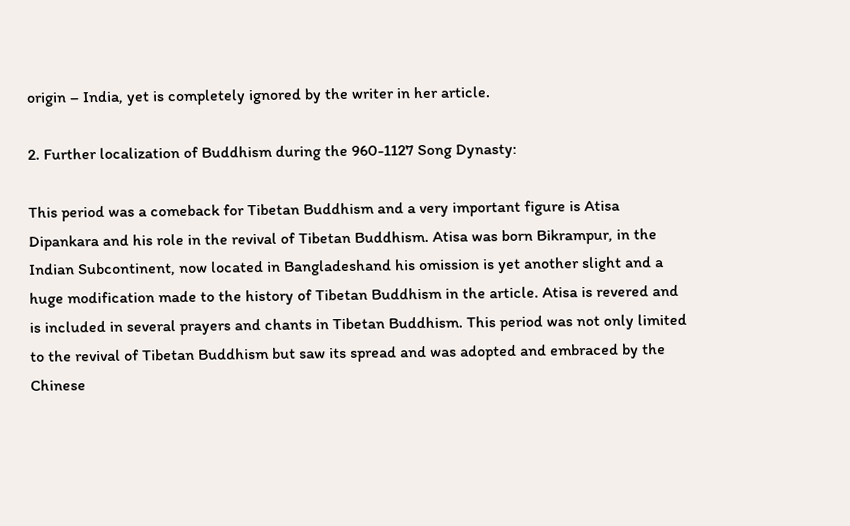origin – India, yet is completely ignored by the writer in her article.

2. Further localization of Buddhism during the 960-1127 Song Dynasty:

This period was a comeback for Tibetan Buddhism and a very important figure is Atisa Dipankara and his role in the revival of Tibetan Buddhism. Atisa was born Bikrampur, in the Indian Subcontinent, now located in Bangladeshand his omission is yet another slight and a huge modification made to the history of Tibetan Buddhism in the article. Atisa is revered and is included in several prayers and chants in Tibetan Buddhism. This period was not only limited to the revival of Tibetan Buddhism but saw its spread and was adopted and embraced by the Chinese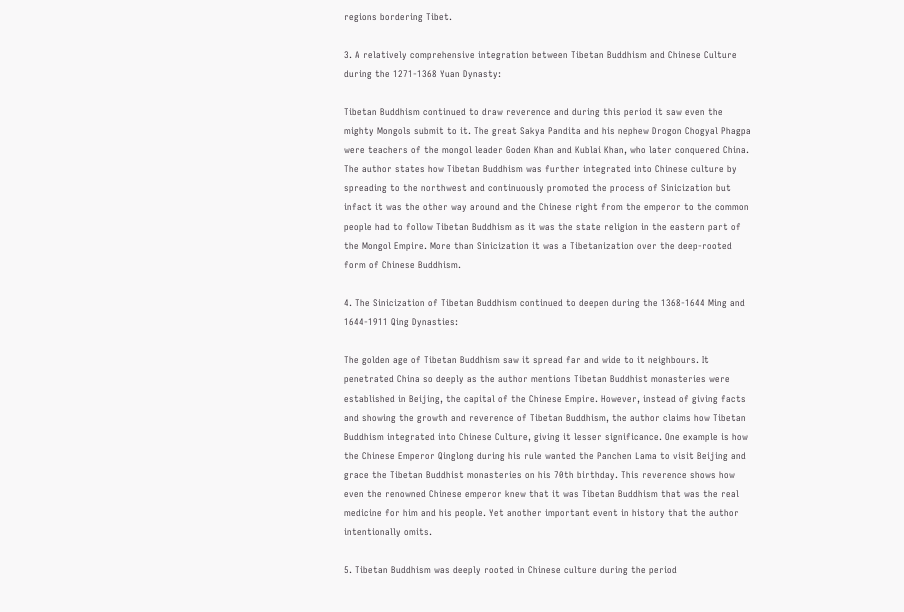regions bordering Tibet.

3. A relatively comprehensive integration between Tibetan Buddhism and Chinese Culture during the 1271-1368 Yuan Dynasty:

Tibetan Buddhism continued to draw reverence and during this period it saw even the mighty Mongols submit to it. The great Sakya Pandita and his nephew Drogon Chogyal Phagpa were teachers of the mongol leader Goden Khan and Kublai Khan, who later conquered China. The author states how Tibetan Buddhism was further integrated into Chinese culture by spreading to the northwest and continuously promoted the process of Sinicization but infact it was the other way around and the Chinese right from the emperor to the common people had to follow Tibetan Buddhism as it was the state religion in the eastern part of the Mongol Empire. More than Sinicization it was a Tibetanization over the deep-rooted form of Chinese Buddhism.

4. The Sinicization of Tibetan Buddhism continued to deepen during the 1368-1644 Ming and 1644-1911 Qing Dynasties:

The golden age of Tibetan Buddhism saw it spread far and wide to it neighbours. It penetrated China so deeply as the author mentions Tibetan Buddhist monasteries were established in Beijing, the capital of the Chinese Empire. However, instead of giving facts and showing the growth and reverence of Tibetan Buddhism, the author claims how Tibetan Buddhism integrated into Chinese Culture, giving it lesser significance. One example is how the Chinese Emperor Qinglong during his rule wanted the Panchen Lama to visit Beijing and grace the Tibetan Buddhist monasteries on his 70th birthday. This reverence shows how even the renowned Chinese emperor knew that it was Tibetan Buddhism that was the real medicine for him and his people. Yet another important event in history that the author intentionally omits.

5. Tibetan Buddhism was deeply rooted in Chinese culture during the period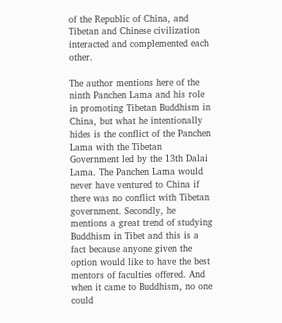of the Republic of China, and Tibetan and Chinese civilization interacted and complemented each other.

The author mentions here of the ninth Panchen Lama and his role in promoting Tibetan Buddhism in China, but what he intentionally hides is the conflict of the Panchen Lama with the Tibetan Government led by the 13th Dalai Lama. The Panchen Lama would never have ventured to China if there was no conflict with Tibetan government. Secondly, he mentions a great trend of studying Buddhism in Tibet and this is a fact because anyone given the option would like to have the best mentors of faculties offered. And when it came to Buddhism, no one could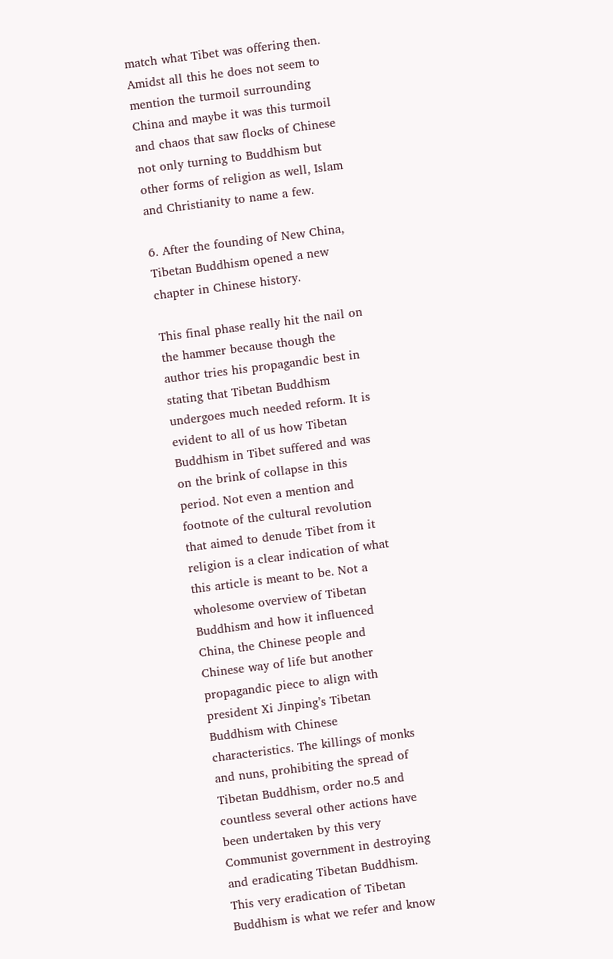match what Tibet was offering then. Amidst all this he does not seem to mention the turmoil surrounding China and maybe it was this turmoil and chaos that saw flocks of Chinese not only turning to Buddhism but other forms of religion as well, Islam and Christianity to name a few.

6. After the founding of New China, Tibetan Buddhism opened a new chapter in Chinese history.

This final phase really hit the nail on the hammer because though the author tries his propagandic best in stating that Tibetan Buddhism undergoes much needed reform. It is evident to all of us how Tibetan Buddhism in Tibet suffered and was on the brink of collapse in this period. Not even a mention and footnote of the cultural revolution that aimed to denude Tibet from it religion is a clear indication of what this article is meant to be. Not a wholesome overview of Tibetan Buddhism and how it influenced China, the Chinese people and Chinese way of life but another propagandic piece to align with president Xi Jinping’s Tibetan Buddhism with Chinese characteristics. The killings of monks and nuns, prohibiting the spread of Tibetan Buddhism, order no.5 and countless several other actions have been undertaken by this very Communist government in destroying and eradicating Tibetan Buddhism. This very eradication of Tibetan Buddhism is what we refer and know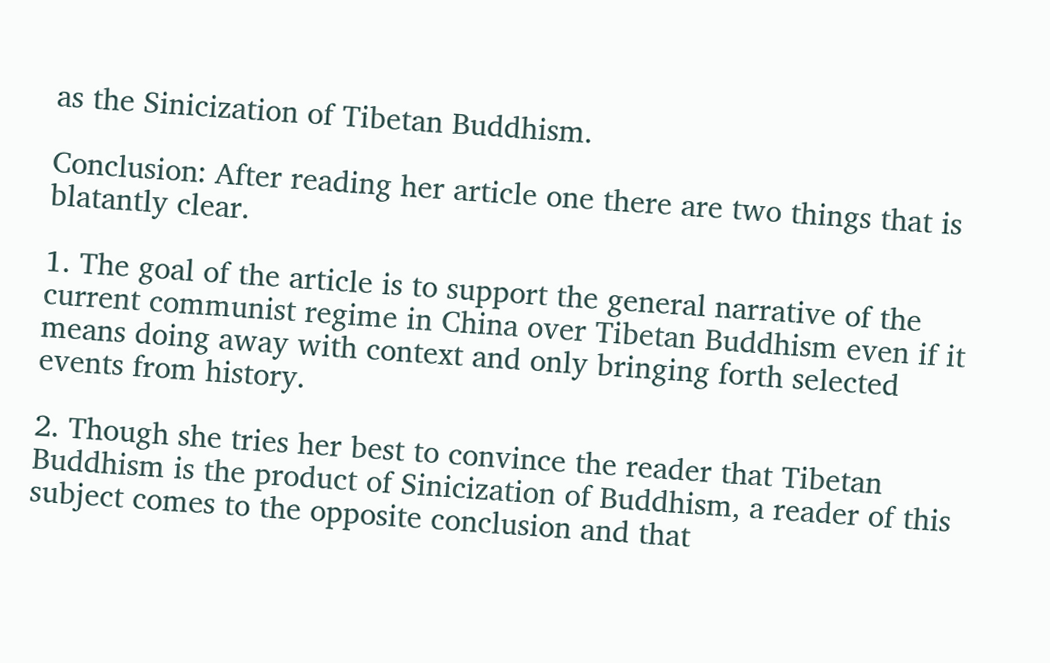as the Sinicization of Tibetan Buddhism.

Conclusion: After reading her article one there are two things that is blatantly clear.

1. The goal of the article is to support the general narrative of the current communist regime in China over Tibetan Buddhism even if it means doing away with context and only bringing forth selected events from history.

2. Though she tries her best to convince the reader that Tibetan Buddhism is the product of Sinicization of Buddhism, a reader of this subject comes to the opposite conclusion and that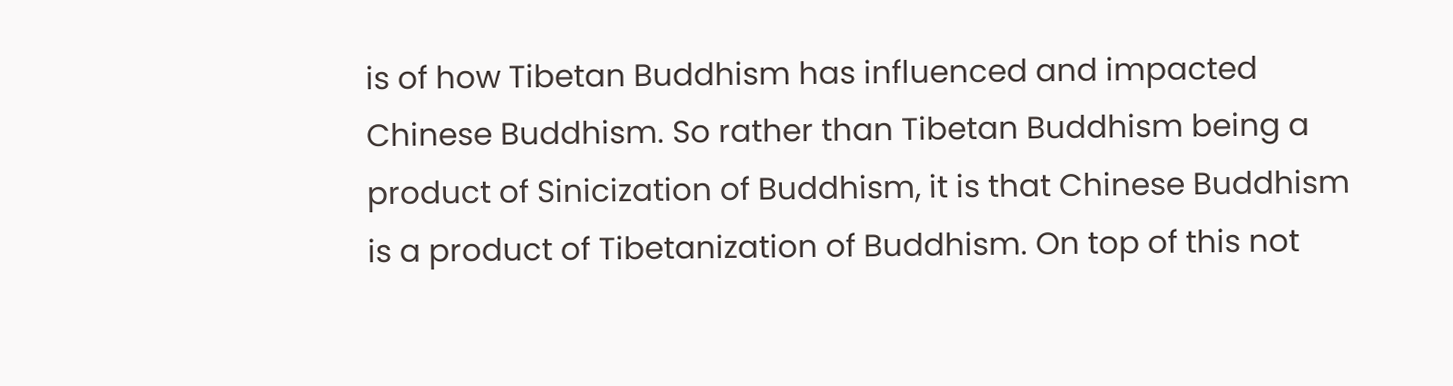is of how Tibetan Buddhism has influenced and impacted Chinese Buddhism. So rather than Tibetan Buddhism being a product of Sinicization of Buddhism, it is that Chinese Buddhism is a product of Tibetanization of Buddhism. On top of this not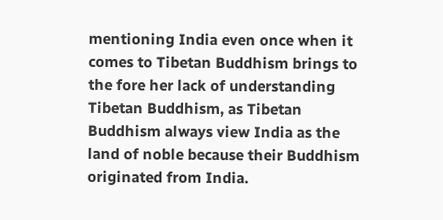mentioning India even once when it comes to Tibetan Buddhism brings to the fore her lack of understanding Tibetan Buddhism, as Tibetan Buddhism always view India as the land of noble because their Buddhism originated from India.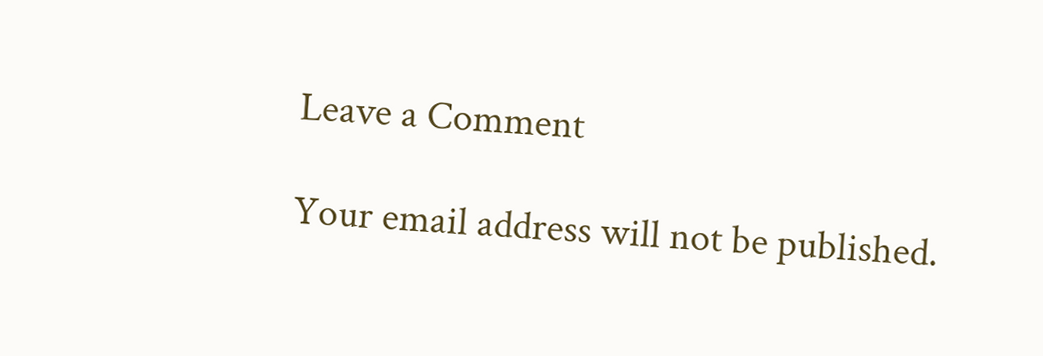Leave a Comment

Your email address will not be published.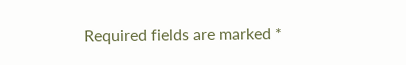Required fields are marked *